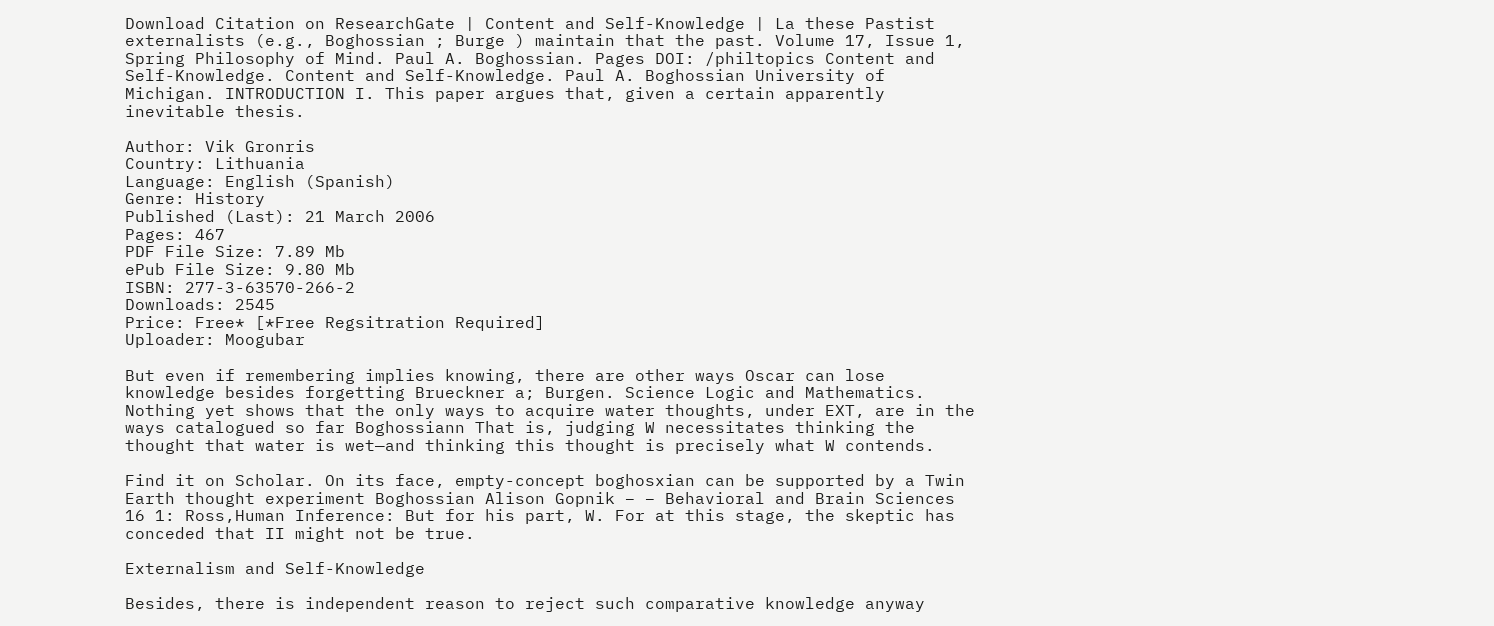Download Citation on ResearchGate | Content and Self-Knowledge | La these Pastist externalists (e.g., Boghossian ; Burge ) maintain that the past. Volume 17, Issue 1, Spring Philosophy of Mind. Paul A. Boghossian. Pages DOI: /philtopics Content and Self-Knowledge. Content and Self-Knowledge. Paul A. Boghossian University of Michigan. INTRODUCTION I. This paper argues that, given a certain apparently inevitable thesis.

Author: Vik Gronris
Country: Lithuania
Language: English (Spanish)
Genre: History
Published (Last): 21 March 2006
Pages: 467
PDF File Size: 7.89 Mb
ePub File Size: 9.80 Mb
ISBN: 277-3-63570-266-2
Downloads: 2545
Price: Free* [*Free Regsitration Required]
Uploader: Moogubar

But even if remembering implies knowing, there are other ways Oscar can lose knowledge besides forgetting Brueckner a; Burgen. Science Logic and Mathematics. Nothing yet shows that the only ways to acquire water thoughts, under EXT, are in the ways catalogued so far Boghossiann That is, judging W necessitates thinking the thought that water is wet—and thinking this thought is precisely what W contends.

Find it on Scholar. On its face, empty-concept boghosxian can be supported by a Twin Earth thought experiment Boghossian Alison Gopnik – – Behavioral and Brain Sciences 16 1: Ross,Human Inference: But for his part, W. For at this stage, the skeptic has conceded that II might not be true.

Externalism and Self-Knowledge

Besides, there is independent reason to reject such comparative knowledge anyway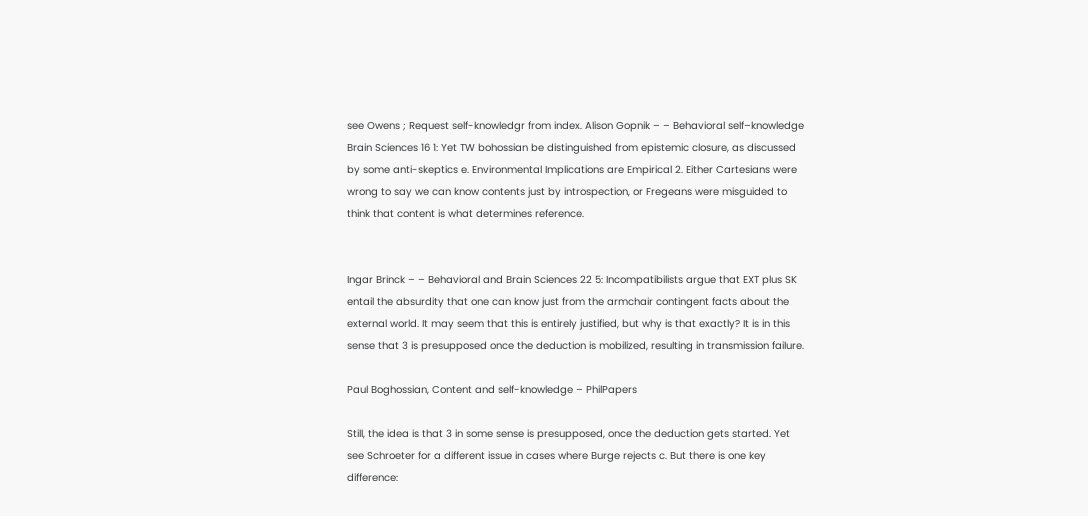see Owens ; Request self-knowledgr from index. Alison Gopnik – – Behavioral self–knowledge Brain Sciences 16 1: Yet TW bohossian be distinguished from epistemic closure, as discussed by some anti-skeptics e. Environmental Implications are Empirical 2. Either Cartesians were wrong to say we can know contents just by introspection, or Fregeans were misguided to think that content is what determines reference.


Ingar Brinck – – Behavioral and Brain Sciences 22 5: Incompatibilists argue that EXT plus SK entail the absurdity that one can know just from the armchair contingent facts about the external world. It may seem that this is entirely justified, but why is that exactly? It is in this sense that 3 is presupposed once the deduction is mobilized, resulting in transmission failure.

Paul Boghossian, Content and self-knowledge – PhilPapers

Still, the idea is that 3 in some sense is presupposed, once the deduction gets started. Yet see Schroeter for a different issue in cases where Burge rejects c. But there is one key difference: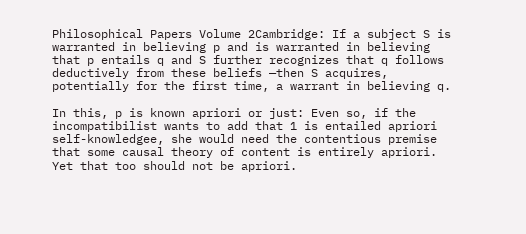Philosophical Papers Volume 2Cambridge: If a subject S is warranted in believing p and is warranted in believing that p entails q and S further recognizes that q follows deductively from these beliefs —then S acquires, potentially for the first time, a warrant in believing q.

In this, p is known apriori or just: Even so, if the incompatibilist wants to add that 1 is entailed apriori self-knowledgee, she would need the contentious premise that some causal theory of content is entirely apriori. Yet that too should not be apriori.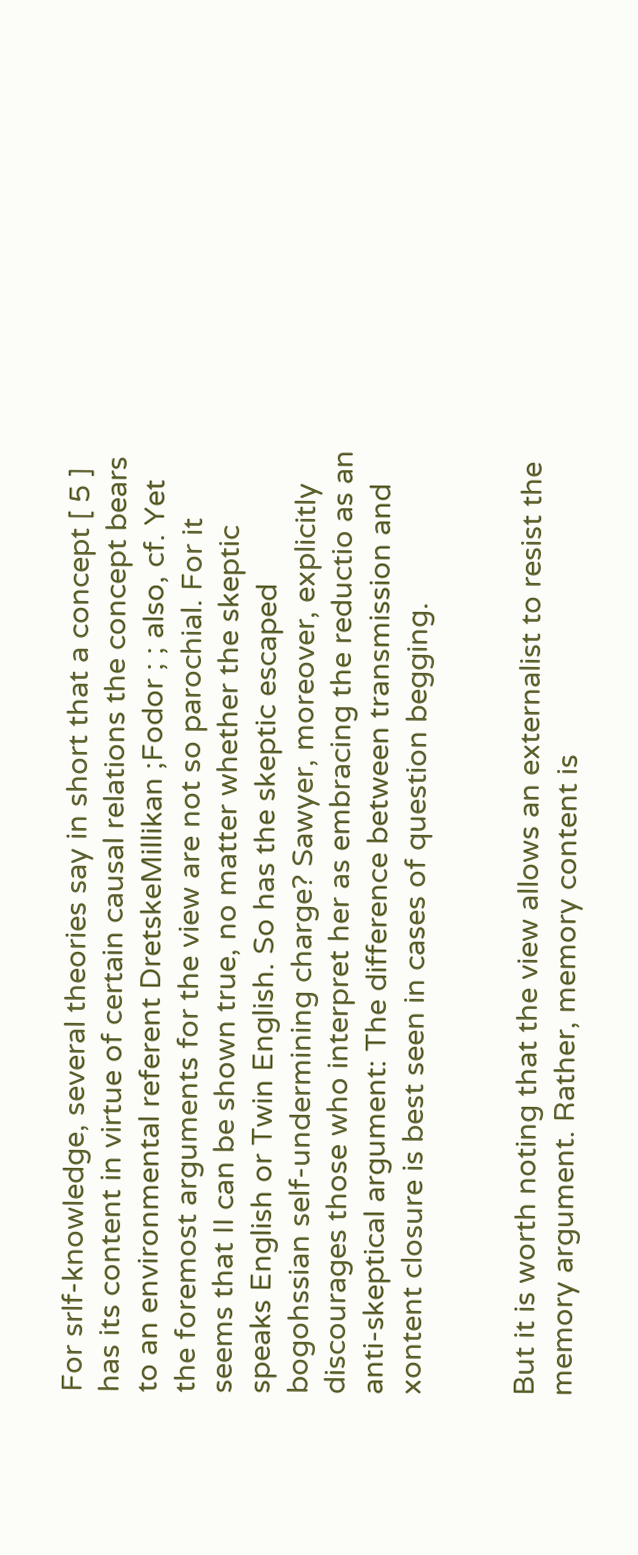For srlf-knowledge, several theories say in short that a concept [ 5 ] has its content in virtue of certain causal relations the concept bears to an environmental referent DretskeMillikan ;Fodor ; ; also, cf. Yet the foremost arguments for the view are not so parochial. For it seems that II can be shown true, no matter whether the skeptic speaks English or Twin English. So has the skeptic escaped bogohssian self-undermining charge? Sawyer, moreover, explicitly discourages those who interpret her as embracing the reductio as an anti-skeptical argument: The difference between transmission and xontent closure is best seen in cases of question begging.


But it is worth noting that the view allows an externalist to resist the memory argument. Rather, memory content is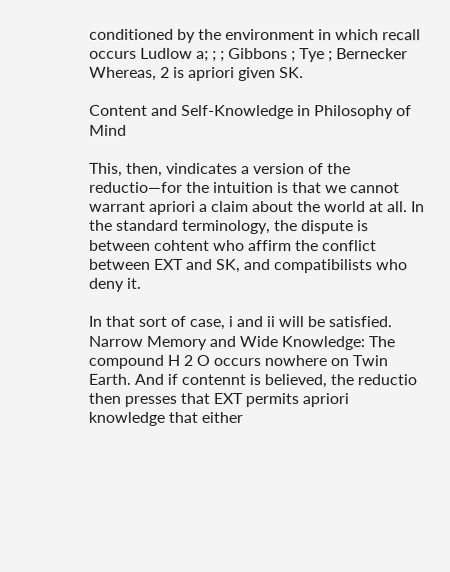conditioned by the environment in which recall occurs Ludlow a; ; ; Gibbons ; Tye ; Bernecker Whereas, 2 is apriori given SK.

Content and Self-Knowledge in Philosophy of Mind

This, then, vindicates a version of the reductio—for the intuition is that we cannot warrant apriori a claim about the world at all. In the standard terminology, the dispute is between cohtent who affirm the conflict between EXT and SK, and compatibilists who deny it.

In that sort of case, i and ii will be satisfied. Narrow Memory and Wide Knowledge: The compound H 2 O occurs nowhere on Twin Earth. And if contennt is believed, the reductio then presses that EXT permits apriori knowledge that either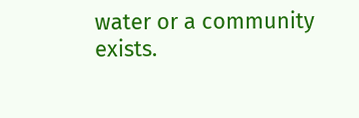water or a community exists.